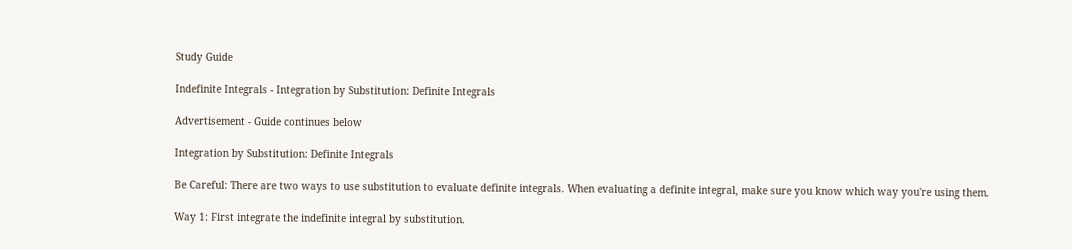Study Guide

Indefinite Integrals - Integration by Substitution: Definite Integrals

Advertisement - Guide continues below

Integration by Substitution: Definite Integrals

Be Careful: There are two ways to use substitution to evaluate definite integrals. When evaluating a definite integral, make sure you know which way you're using them.

Way 1: First integrate the indefinite integral by substitution.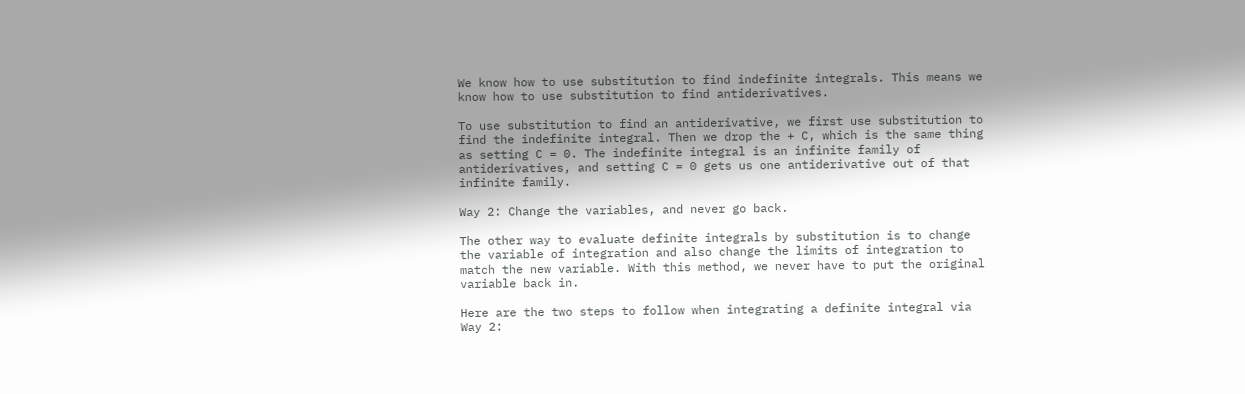We know how to use substitution to find indefinite integrals. This means we know how to use substitution to find antiderivatives.

To use substitution to find an antiderivative, we first use substitution to find the indefinite integral. Then we drop the + C, which is the same thing as setting C = 0. The indefinite integral is an infinite family of antiderivatives, and setting C = 0 gets us one antiderivative out of that infinite family.

Way 2: Change the variables, and never go back.

The other way to evaluate definite integrals by substitution is to change the variable of integration and also change the limits of integration to match the new variable. With this method, we never have to put the original variable back in.

Here are the two steps to follow when integrating a definite integral via Way 2: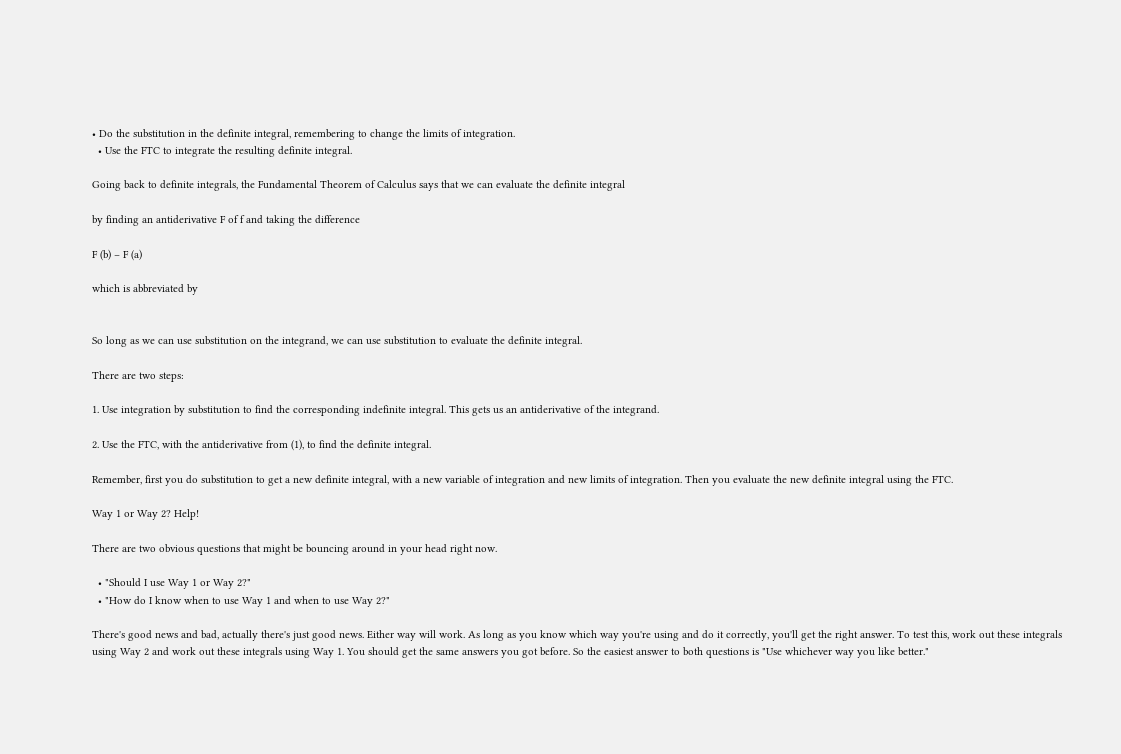• Do the substitution in the definite integral, remembering to change the limits of integration.
  • Use the FTC to integrate the resulting definite integral.

Going back to definite integrals, the Fundamental Theorem of Calculus says that we can evaluate the definite integral

by finding an antiderivative F of f and taking the difference

F (b) – F (a)

which is abbreviated by


So long as we can use substitution on the integrand, we can use substitution to evaluate the definite integral.

There are two steps:

1. Use integration by substitution to find the corresponding indefinite integral. This gets us an antiderivative of the integrand.

2. Use the FTC, with the antiderivative from (1), to find the definite integral.

Remember, first you do substitution to get a new definite integral, with a new variable of integration and new limits of integration. Then you evaluate the new definite integral using the FTC.

Way 1 or Way 2? Help!

There are two obvious questions that might be bouncing around in your head right now.

  • "Should I use Way 1 or Way 2?"
  • "How do I know when to use Way 1 and when to use Way 2?"

There's good news and bad, actually there's just good news. Either way will work. As long as you know which way you're using and do it correctly, you'll get the right answer. To test this, work out these integrals using Way 2 and work out these integrals using Way 1. You should get the same answers you got before. So the easiest answer to both questions is "Use whichever way you like better."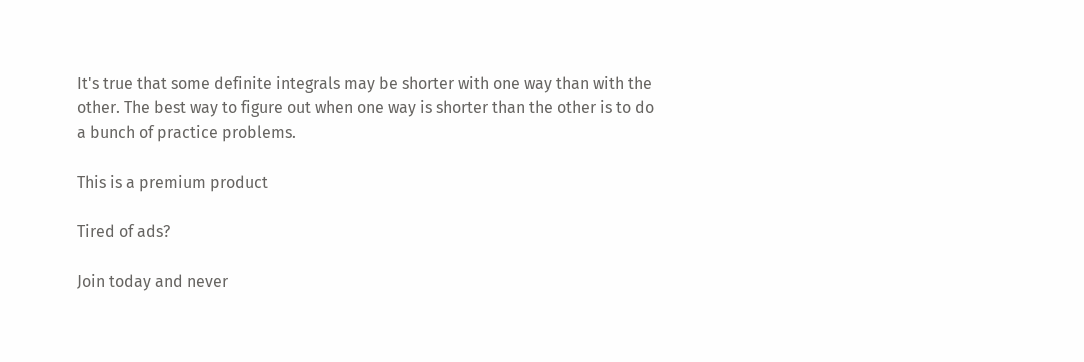It's true that some definite integrals may be shorter with one way than with the other. The best way to figure out when one way is shorter than the other is to do a bunch of practice problems.

This is a premium product

Tired of ads?

Join today and never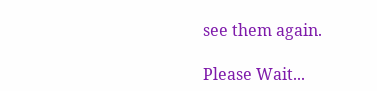see them again.

Please Wait...